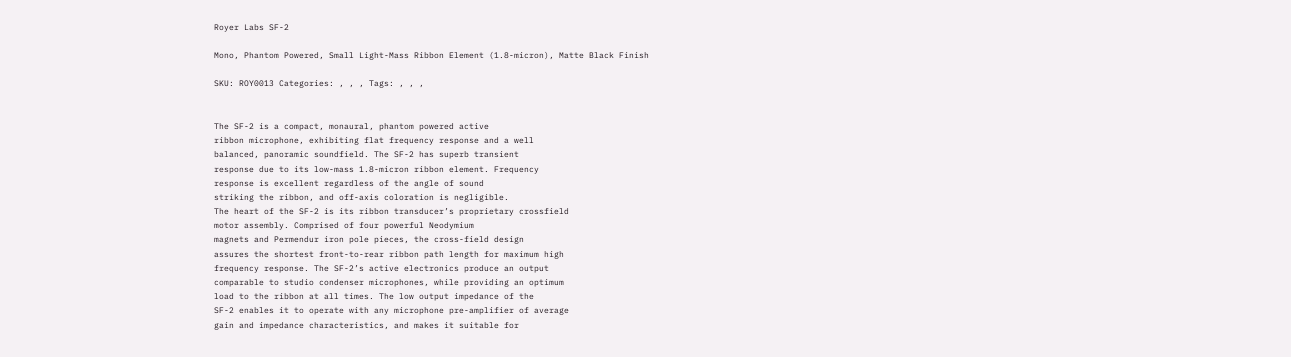Royer Labs SF-2

Mono, Phantom Powered, Small Light-Mass Ribbon Element (1.8-micron), Matte Black Finish

SKU: ROY0013 Categories: , , , Tags: , , ,


The SF-2 is a compact, monaural, phantom powered active
ribbon microphone, exhibiting flat frequency response and a well
balanced, panoramic soundfield. The SF-2 has superb transient
response due to its low-mass 1.8-micron ribbon element. Frequency
response is excellent regardless of the angle of sound
striking the ribbon, and off-axis coloration is negligible.
The heart of the SF-2 is its ribbon transducer’s proprietary crossfield
motor assembly. Comprised of four powerful Neodymium
magnets and Permendur iron pole pieces, the cross-field design
assures the shortest front-to-rear ribbon path length for maximum high
frequency response. The SF-2’s active electronics produce an output
comparable to studio condenser microphones, while providing an optimum
load to the ribbon at all times. The low output impedance of the
SF-2 enables it to operate with any microphone pre-amplifier of average
gain and impedance characteristics, and makes it suitable for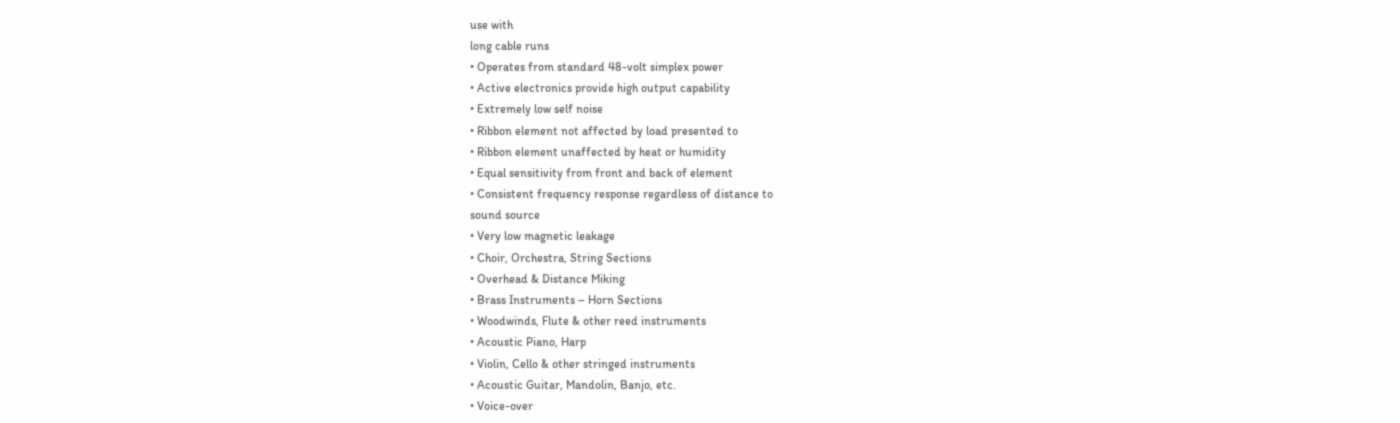use with
long cable runs
• Operates from standard 48-volt simplex power
• Active electronics provide high output capability
• Extremely low self noise
• Ribbon element not affected by load presented to
• Ribbon element unaffected by heat or humidity
• Equal sensitivity from front and back of element
• Consistent frequency response regardless of distance to
sound source
• Very low magnetic leakage
• Choir, Orchestra, String Sections
• Overhead & Distance Miking
• Brass Instruments – Horn Sections
• Woodwinds, Flute & other reed instruments
• Acoustic Piano, Harp
• Violin, Cello & other stringed instruments
• Acoustic Guitar, Mandolin, Banjo, etc.
• Voice-over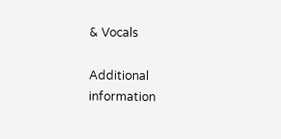& Vocals

Additional information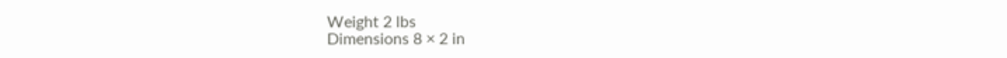Weight 2 lbs
Dimensions 8 × 2 in